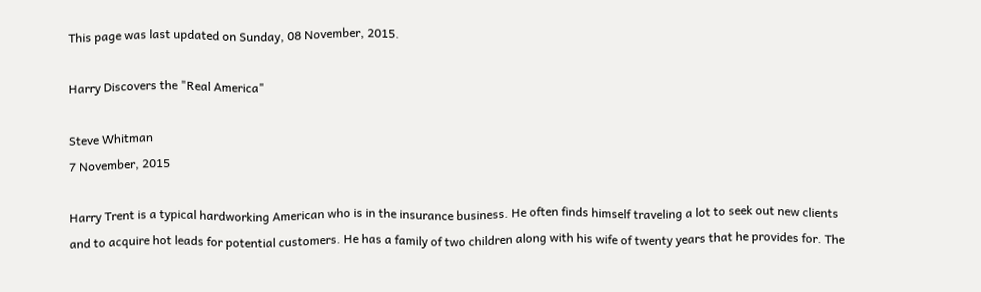This page was last updated on Sunday, 08 November, 2015.

Harry Discovers the "Real America"

Steve Whitman
7 November, 2015

Harry Trent is a typical hardworking American who is in the insurance business. He often finds himself traveling a lot to seek out new clients and to acquire hot leads for potential customers. He has a family of two children along with his wife of twenty years that he provides for. The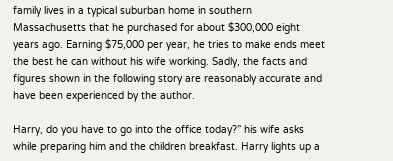family lives in a typical suburban home in southern Massachusetts that he purchased for about $300,000 eight years ago. Earning $75,000 per year, he tries to make ends meet the best he can without his wife working. Sadly, the facts and figures shown in the following story are reasonably accurate and have been experienced by the author.

Harry, do you have to go into the office today?” his wife asks while preparing him and the children breakfast. Harry lights up a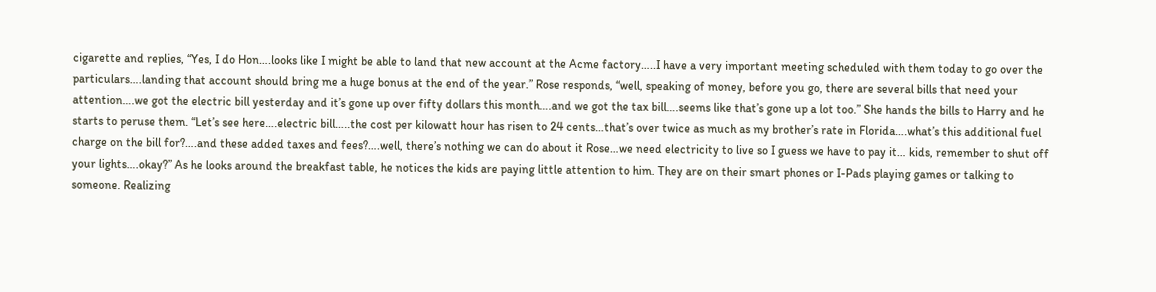cigarette and replies, “Yes, I do Hon….looks like I might be able to land that new account at the Acme factory…..I have a very important meeting scheduled with them today to go over the particulars….landing that account should bring me a huge bonus at the end of the year.” Rose responds, “well, speaking of money, before you go, there are several bills that need your attention….we got the electric bill yesterday and it’s gone up over fifty dollars this month….and we got the tax bill….seems like that’s gone up a lot too.” She hands the bills to Harry and he starts to peruse them. “Let’s see here….electric bill…..the cost per kilowatt hour has risen to 24 cents…that’s over twice as much as my brother’s rate in Florida….what’s this additional fuel charge on the bill for?….and these added taxes and fees?….well, there’s nothing we can do about it Rose…we need electricity to live so I guess we have to pay it… kids, remember to shut off your lights….okay?” As he looks around the breakfast table, he notices the kids are paying little attention to him. They are on their smart phones or I-Pads playing games or talking to someone. Realizing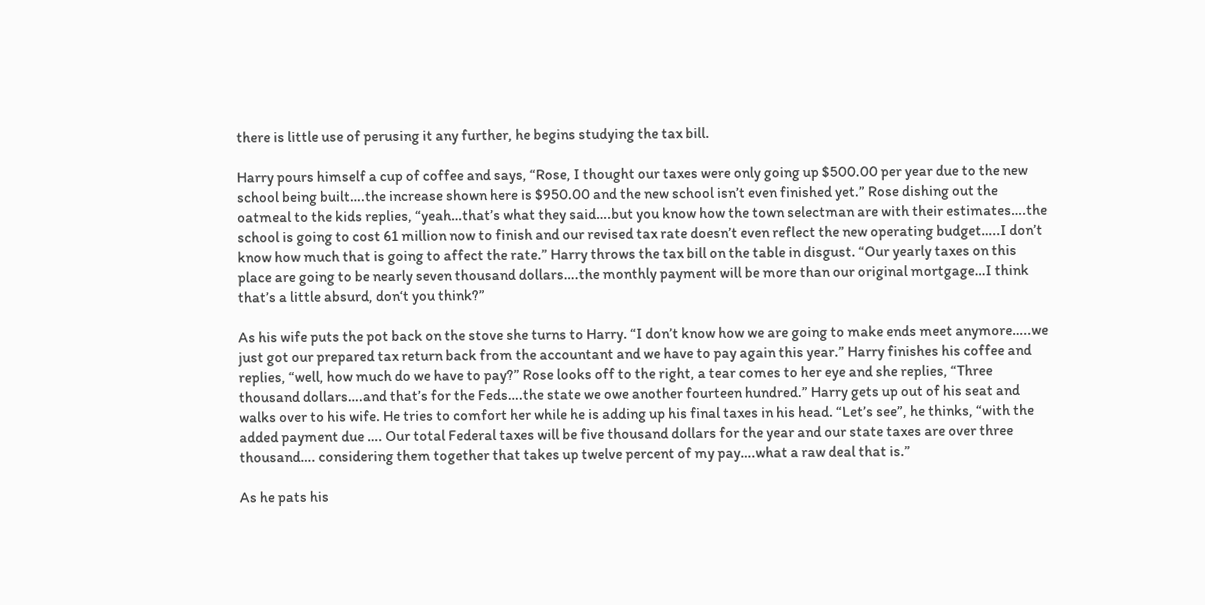there is little use of perusing it any further, he begins studying the tax bill.

Harry pours himself a cup of coffee and says, “Rose, I thought our taxes were only going up $500.00 per year due to the new school being built….the increase shown here is $950.00 and the new school isn’t even finished yet.” Rose dishing out the oatmeal to the kids replies, “yeah…that’s what they said….but you know how the town selectman are with their estimates….the school is going to cost 61 million now to finish and our revised tax rate doesn’t even reflect the new operating budget…..I don’t know how much that is going to affect the rate.” Harry throws the tax bill on the table in disgust. “Our yearly taxes on this place are going to be nearly seven thousand dollars….the monthly payment will be more than our original mortgage…I think that’s a little absurd, don‘t you think?”

As his wife puts the pot back on the stove she turns to Harry. “I don’t know how we are going to make ends meet anymore…..we just got our prepared tax return back from the accountant and we have to pay again this year.” Harry finishes his coffee and replies, “well, how much do we have to pay?” Rose looks off to the right, a tear comes to her eye and she replies, “Three thousand dollars….and that’s for the Feds….the state we owe another fourteen hundred.” Harry gets up out of his seat and walks over to his wife. He tries to comfort her while he is adding up his final taxes in his head. “Let’s see”, he thinks, “with the added payment due …. Our total Federal taxes will be five thousand dollars for the year and our state taxes are over three thousand…. considering them together that takes up twelve percent of my pay….what a raw deal that is.”

As he pats his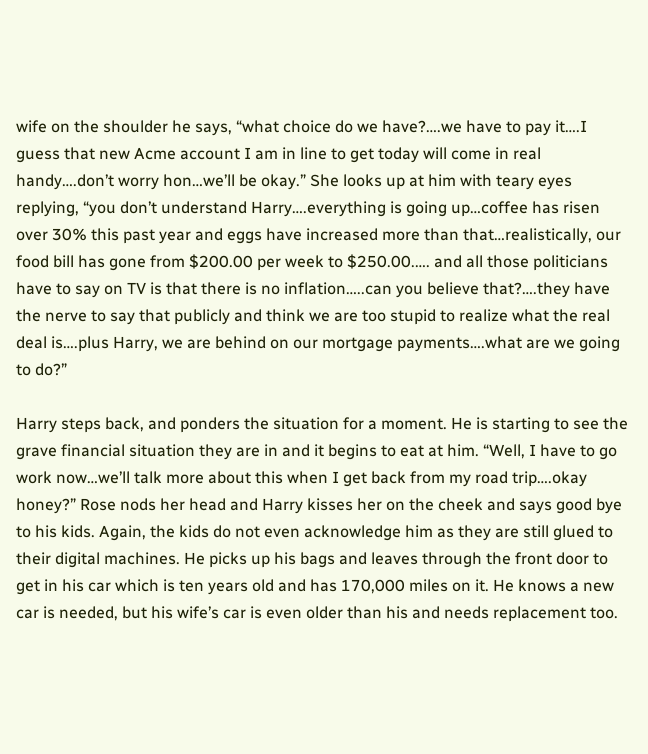wife on the shoulder he says, “what choice do we have?….we have to pay it….I guess that new Acme account I am in line to get today will come in real handy….don’t worry hon…we’ll be okay.” She looks up at him with teary eyes replying, “you don’t understand Harry….everything is going up…coffee has risen over 30% this past year and eggs have increased more than that…realistically, our food bill has gone from $200.00 per week to $250.00.…. and all those politicians have to say on TV is that there is no inflation…..can you believe that?….they have the nerve to say that publicly and think we are too stupid to realize what the real deal is….plus Harry, we are behind on our mortgage payments….what are we going to do?”

Harry steps back, and ponders the situation for a moment. He is starting to see the grave financial situation they are in and it begins to eat at him. “Well, I have to go work now…we’ll talk more about this when I get back from my road trip….okay honey?” Rose nods her head and Harry kisses her on the cheek and says good bye to his kids. Again, the kids do not even acknowledge him as they are still glued to their digital machines. He picks up his bags and leaves through the front door to get in his car which is ten years old and has 170,000 miles on it. He knows a new car is needed, but his wife’s car is even older than his and needs replacement too.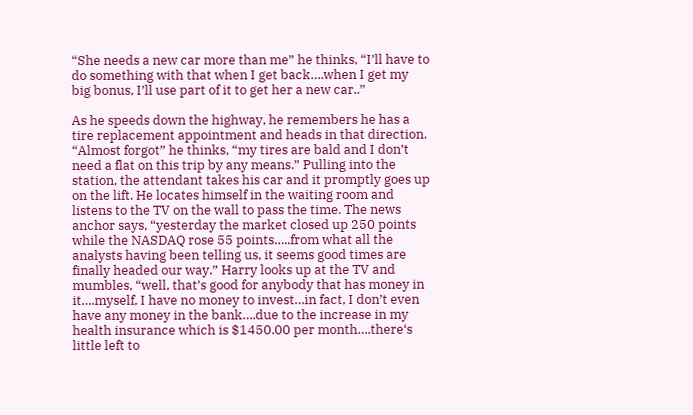“She needs a new car more than me” he thinks, “I’ll have to do something with that when I get back….when I get my big bonus, I’ll use part of it to get her a new car..”

As he speeds down the highway, he remembers he has a tire replacement appointment and heads in that direction. “Almost forgot” he thinks, “my tires are bald and I don’t need a flat on this trip by any means.” Pulling into the station, the attendant takes his car and it promptly goes up on the lift. He locates himself in the waiting room and listens to the TV on the wall to pass the time. The news anchor says, “yesterday the market closed up 250 points while the NASDAQ rose 55 points…..from what all the analysts having been telling us, it seems good times are finally headed our way.” Harry looks up at the TV and mumbles, “well, that’s good for anybody that has money in it….myself, I have no money to invest…in fact, I don’t even have any money in the bank….due to the increase in my health insurance which is $1450.00 per month….there‘s little left to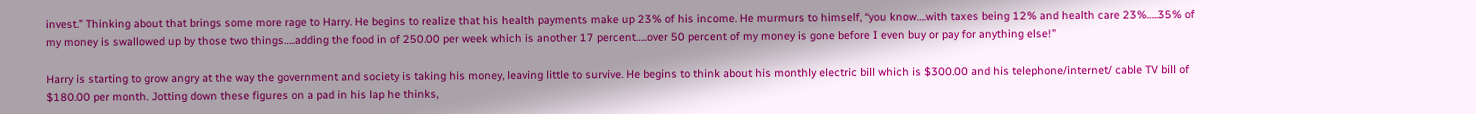invest.” Thinking about that brings some more rage to Harry. He begins to realize that his health payments make up 23% of his income. He murmurs to himself, “you know….with taxes being 12% and health care 23%…..35% of my money is swallowed up by those two things…..adding the food in of 250.00 per week which is another 17 percent…..over 50 percent of my money is gone before I even buy or pay for anything else!”

Harry is starting to grow angry at the way the government and society is taking his money, leaving little to survive. He begins to think about his monthly electric bill which is $300.00 and his telephone/internet/ cable TV bill of $180.00 per month. Jotting down these figures on a pad in his lap he thinks,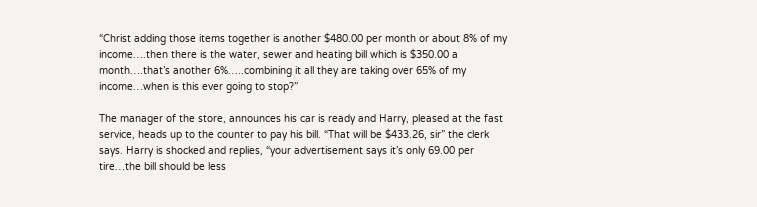“Christ adding those items together is another $480.00 per month or about 8% of my income….then there is the water, sewer and heating bill which is $350.00 a month….that’s another 6%…..combining it all they are taking over 65% of my income…when is this ever going to stop?”

The manager of the store, announces his car is ready and Harry, pleased at the fast service, heads up to the counter to pay his bill. “That will be $433.26, sir” the clerk says. Harry is shocked and replies, “your advertisement says it’s only 69.00 per tire…the bill should be less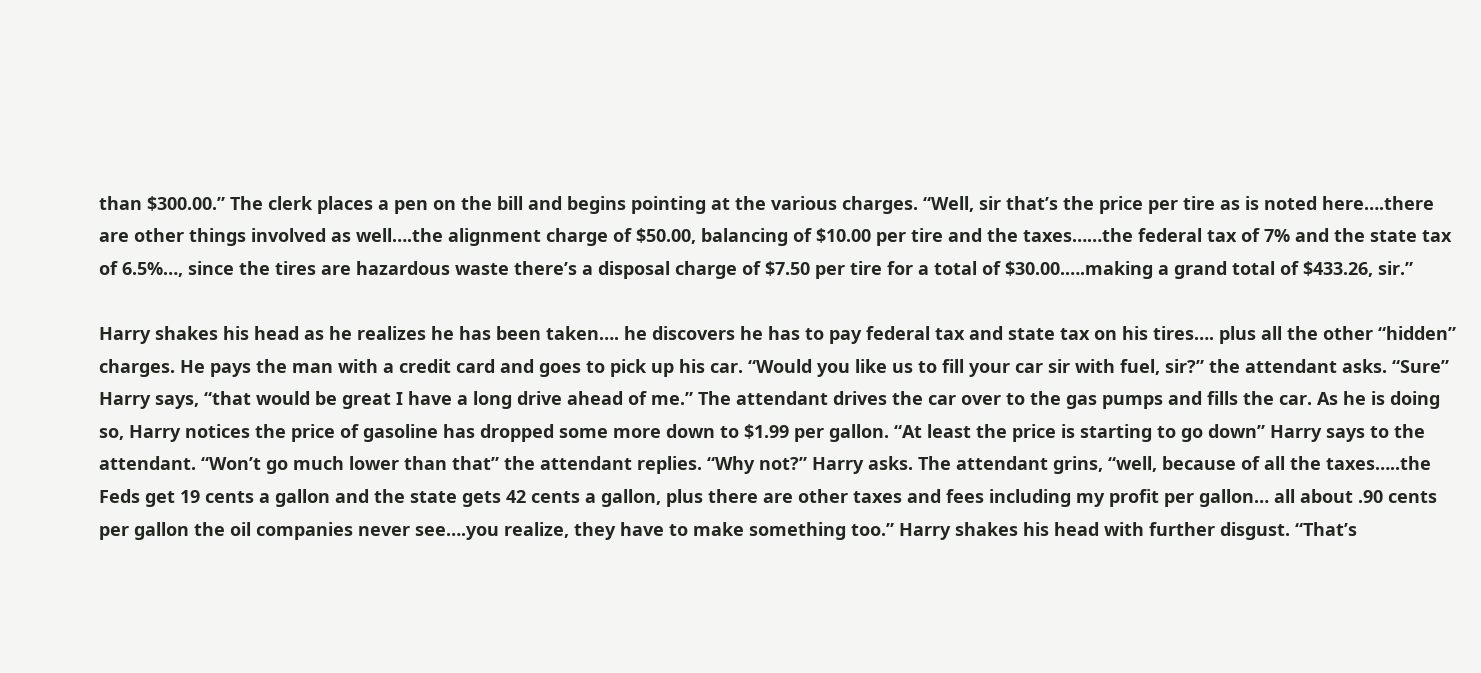than $300.00.” The clerk places a pen on the bill and begins pointing at the various charges. “Well, sir that’s the price per tire as is noted here….there are other things involved as well….the alignment charge of $50.00, balancing of $10.00 per tire and the taxes……the federal tax of 7% and the state tax of 6.5%…, since the tires are hazardous waste there’s a disposal charge of $7.50 per tire for a total of $30.00.….making a grand total of $433.26, sir.”

Harry shakes his head as he realizes he has been taken…. he discovers he has to pay federal tax and state tax on his tires…. plus all the other “hidden” charges. He pays the man with a credit card and goes to pick up his car. “Would you like us to fill your car sir with fuel, sir?” the attendant asks. “Sure” Harry says, “that would be great I have a long drive ahead of me.” The attendant drives the car over to the gas pumps and fills the car. As he is doing so, Harry notices the price of gasoline has dropped some more down to $1.99 per gallon. “At least the price is starting to go down” Harry says to the attendant. “Won’t go much lower than that” the attendant replies. “Why not?” Harry asks. The attendant grins, “well, because of all the taxes…..the Feds get 19 cents a gallon and the state gets 42 cents a gallon, plus there are other taxes and fees including my profit per gallon… all about .90 cents per gallon the oil companies never see….you realize, they have to make something too.” Harry shakes his head with further disgust. “That’s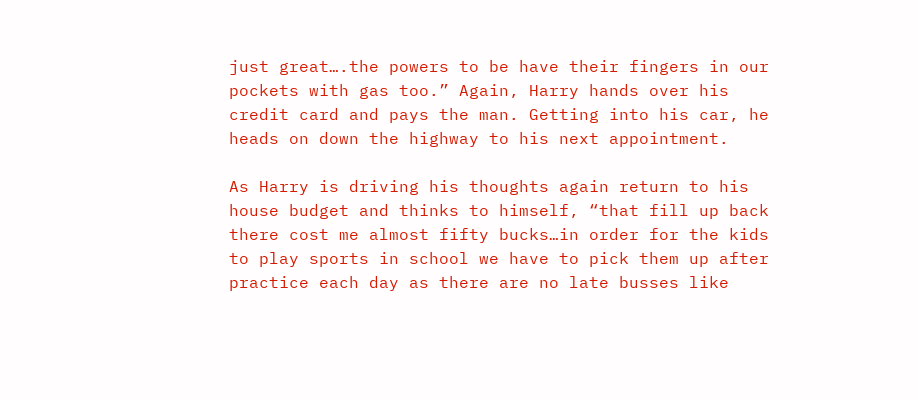just great….the powers to be have their fingers in our pockets with gas too.” Again, Harry hands over his credit card and pays the man. Getting into his car, he heads on down the highway to his next appointment.

As Harry is driving his thoughts again return to his house budget and thinks to himself, “that fill up back there cost me almost fifty bucks…in order for the kids to play sports in school we have to pick them up after practice each day as there are no late busses like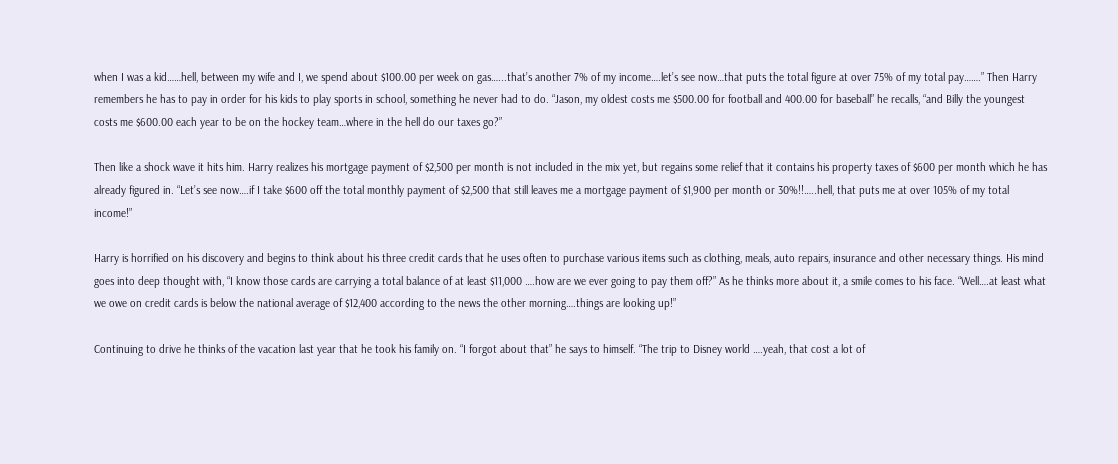when I was a kid……hell, between my wife and I, we spend about $100.00 per week on gas…...that’s another 7% of my income….let’s see now…that puts the total figure at over 75% of my total pay…….” Then Harry remembers he has to pay in order for his kids to play sports in school, something he never had to do. “Jason, my oldest costs me $500.00 for football and 400.00 for baseball” he recalls, “and Billy the youngest costs me $600.00 each year to be on the hockey team…where in the hell do our taxes go?”

Then like a shock wave it hits him. Harry realizes his mortgage payment of $2,500 per month is not included in the mix yet, but regains some relief that it contains his property taxes of $600 per month which he has already figured in. “Let’s see now….if I take $600 off the total monthly payment of $2,500 that still leaves me a mortgage payment of $1,900 per month or 30%!!…..hell, that puts me at over 105% of my total income!”

Harry is horrified on his discovery and begins to think about his three credit cards that he uses often to purchase various items such as clothing, meals, auto repairs, insurance and other necessary things. His mind goes into deep thought with, “I know those cards are carrying a total balance of at least $11,000 ….how are we ever going to pay them off?” As he thinks more about it, a smile comes to his face. “Well….at least what we owe on credit cards is below the national average of $12,400 according to the news the other morning….things are looking up!”

Continuing to drive he thinks of the vacation last year that he took his family on. “I forgot about that” he says to himself. “The trip to Disney world ….yeah, that cost a lot of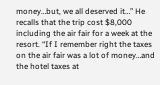money…but, we all deserved it…” He recalls that the trip cost $8,000 including the air fair for a week at the resort. “If I remember right the taxes on the air fair was a lot of money…and the hotel taxes at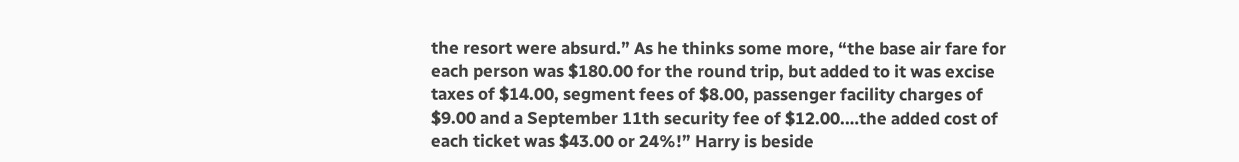the resort were absurd.” As he thinks some more, “the base air fare for each person was $180.00 for the round trip, but added to it was excise taxes of $14.00, segment fees of $8.00, passenger facility charges of $9.00 and a September 11th security fee of $12.00.…the added cost of each ticket was $43.00 or 24%!” Harry is beside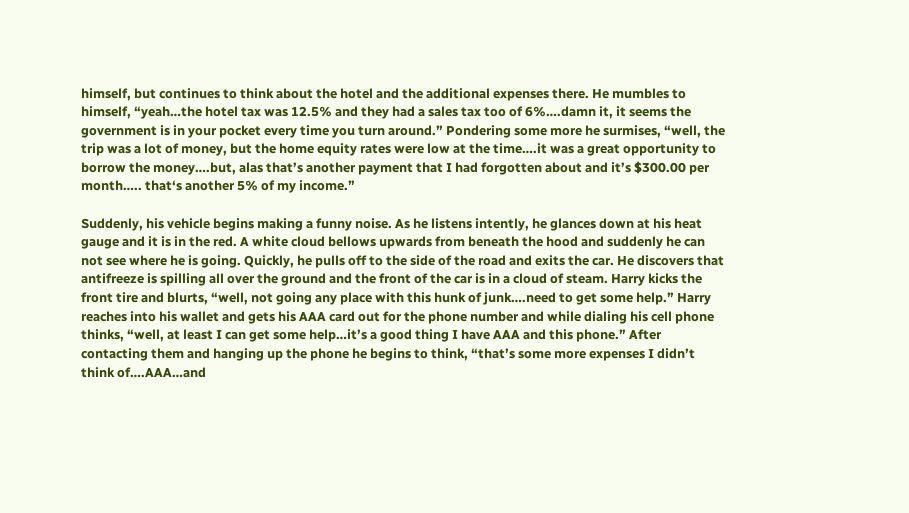himself, but continues to think about the hotel and the additional expenses there. He mumbles to himself, “yeah…the hotel tax was 12.5% and they had a sales tax too of 6%….damn it, it seems the government is in your pocket every time you turn around.” Pondering some more he surmises, “well, the trip was a lot of money, but the home equity rates were low at the time….it was a great opportunity to borrow the money….but, alas that’s another payment that I had forgotten about and it’s $300.00 per month….. that‘s another 5% of my income.”

Suddenly, his vehicle begins making a funny noise. As he listens intently, he glances down at his heat gauge and it is in the red. A white cloud bellows upwards from beneath the hood and suddenly he can not see where he is going. Quickly, he pulls off to the side of the road and exits the car. He discovers that antifreeze is spilling all over the ground and the front of the car is in a cloud of steam. Harry kicks the front tire and blurts, “well, not going any place with this hunk of junk….need to get some help.” Harry reaches into his wallet and gets his AAA card out for the phone number and while dialing his cell phone thinks, “well, at least I can get some help…it’s a good thing I have AAA and this phone.” After contacting them and hanging up the phone he begins to think, “that’s some more expenses I didn’t think of….AAA…and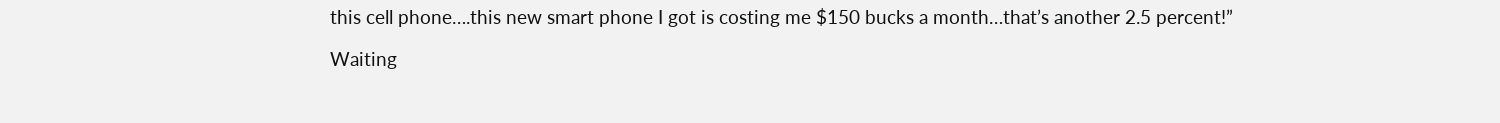this cell phone….this new smart phone I got is costing me $150 bucks a month…that’s another 2.5 percent!”

Waiting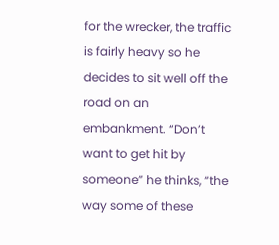for the wrecker, the traffic is fairly heavy so he decides to sit well off the road on an embankment. “Don’t want to get hit by someone” he thinks, “the way some of these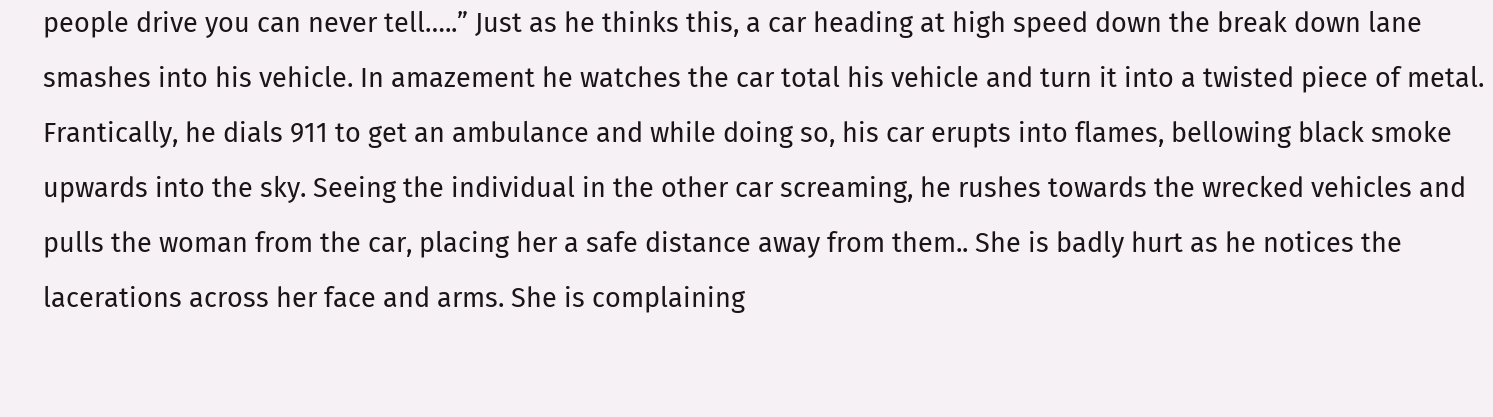people drive you can never tell…..” Just as he thinks this, a car heading at high speed down the break down lane smashes into his vehicle. In amazement he watches the car total his vehicle and turn it into a twisted piece of metal. Frantically, he dials 911 to get an ambulance and while doing so, his car erupts into flames, bellowing black smoke upwards into the sky. Seeing the individual in the other car screaming, he rushes towards the wrecked vehicles and pulls the woman from the car, placing her a safe distance away from them.. She is badly hurt as he notices the lacerations across her face and arms. She is complaining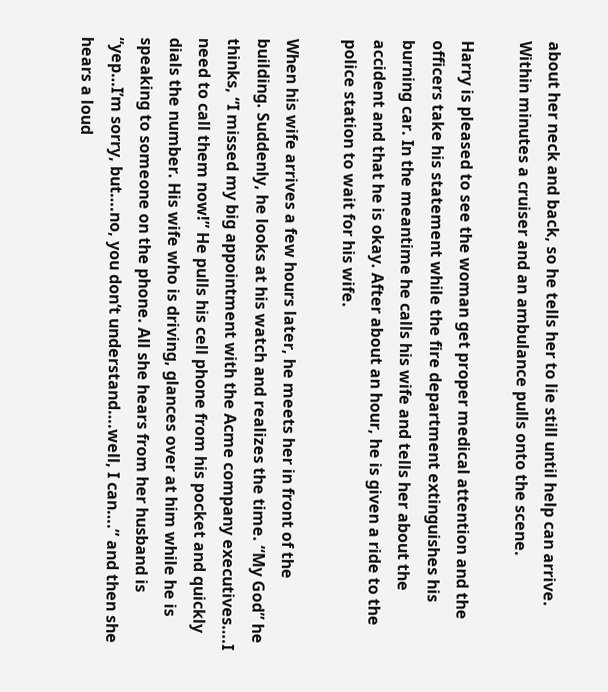about her neck and back, so he tells her to lie still until help can arrive. Within minutes a cruiser and an ambulance pulls onto the scene.

Harry is pleased to see the woman get proper medical attention and the officers take his statement while the fire department extinguishes his burning car. In the meantime he calls his wife and tells her about the accident and that he is okay. After about an hour, he is given a ride to the police station to wait for his wife.

When his wife arrives a few hours later, he meets her in front of the building. Suddenly, he looks at his watch and realizes the time. “My God” he thinks, “I missed my big appointment with the Acme company executives….I need to call them now!” He pulls his cell phone from his pocket and quickly dials the number. His wife who is driving, glances over at him while he is speaking to someone on the phone. All she hears from her husband is “yep…I’m sorry, but….no, you don‘t understand….well, I can….” and then she hears a loud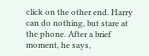click on the other end. Harry can do nothing, but stare at the phone. After a brief moment, he says,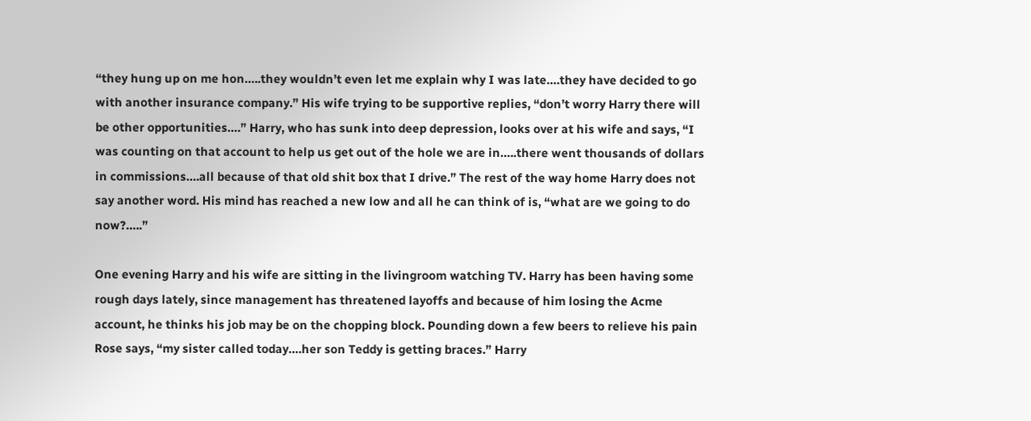“they hung up on me hon…..they wouldn’t even let me explain why I was late….they have decided to go with another insurance company.” His wife trying to be supportive replies, “don’t worry Harry there will be other opportunities….” Harry, who has sunk into deep depression, looks over at his wife and says, “I was counting on that account to help us get out of the hole we are in…..there went thousands of dollars in commissions….all because of that old shit box that I drive.” The rest of the way home Harry does not say another word. His mind has reached a new low and all he can think of is, “what are we going to do now?…..”

One evening Harry and his wife are sitting in the livingroom watching TV. Harry has been having some rough days lately, since management has threatened layoffs and because of him losing the Acme account, he thinks his job may be on the chopping block. Pounding down a few beers to relieve his pain Rose says, “my sister called today….her son Teddy is getting braces.” Harry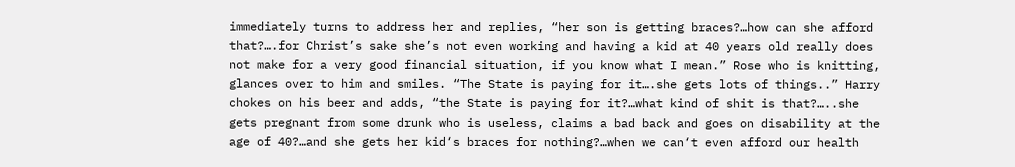immediately turns to address her and replies, “her son is getting braces?…how can she afford that?….for Christ’s sake she’s not even working and having a kid at 40 years old really does not make for a very good financial situation, if you know what I mean.” Rose who is knitting, glances over to him and smiles. “The State is paying for it….she gets lots of things..” Harry chokes on his beer and adds, “the State is paying for it?…what kind of shit is that?…..she gets pregnant from some drunk who is useless, claims a bad back and goes on disability at the age of 40?…and she gets her kid‘s braces for nothing?…when we can‘t even afford our health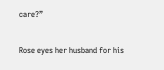care?”

Rose eyes her husband for his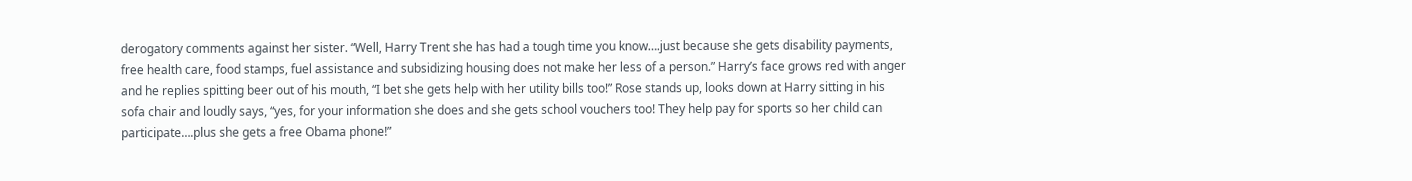derogatory comments against her sister. “Well, Harry Trent she has had a tough time you know….just because she gets disability payments, free health care, food stamps, fuel assistance and subsidizing housing does not make her less of a person.” Harry’s face grows red with anger and he replies spitting beer out of his mouth, “I bet she gets help with her utility bills too!” Rose stands up, looks down at Harry sitting in his sofa chair and loudly says, “yes, for your information she does and she gets school vouchers too! They help pay for sports so her child can participate….plus she gets a free Obama phone!”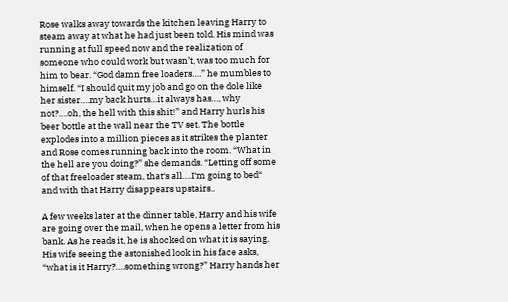Rose walks away towards the kitchen leaving Harry to steam away at what he had just been told. His mind was running at full speed now and the realization of someone who could work but wasn’t, was too much for him to bear. “God damn free loaders….” he mumbles to himself. “I should quit my job and go on the dole like her sister….my back hurts…it always has…, why not?….oh, the hell with this shit!” and Harry hurls his beer bottle at the wall near the TV set. The bottle explodes into a million pieces as it strikes the planter and Rose comes running back into the room. “What in the hell are you doing?” she demands. “Letting off some of that freeloader steam, that‘s all….I‘m going to bed“ and with that Harry disappears upstairs..

A few weeks later at the dinner table, Harry and his wife are going over the mail, when he opens a letter from his bank. As he reads it, he is shocked on what it is saying. His wife seeing the astonished look in his face asks, “what is it Harry?….something wrong?” Harry hands her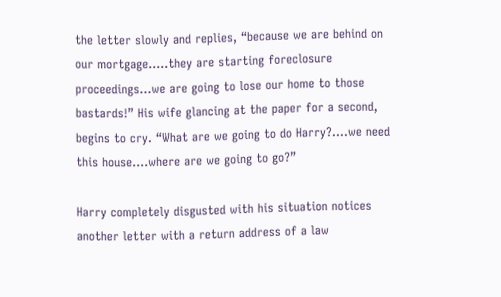the letter slowly and replies, “because we are behind on our mortgage…..they are starting foreclosure proceedings…we are going to lose our home to those bastards!” His wife glancing at the paper for a second, begins to cry. “What are we going to do Harry?….we need this house….where are we going to go?”

Harry completely disgusted with his situation notices another letter with a return address of a law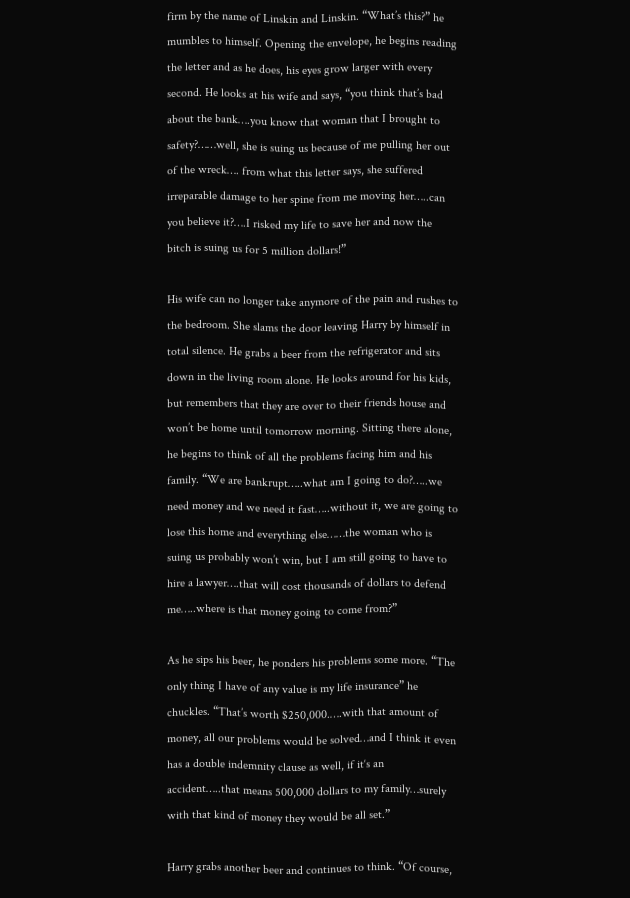firm by the name of Linskin and Linskin. “What’s this?” he mumbles to himself. Opening the envelope, he begins reading the letter and as he does, his eyes grow larger with every second. He looks at his wife and says, “you think that’s bad about the bank….you know that woman that I brought to safety?……well, she is suing us because of me pulling her out of the wreck…. from what this letter says, she suffered irreparable damage to her spine from me moving her…..can you believe it?….I risked my life to save her and now the bitch is suing us for 5 million dollars!”

His wife can no longer take anymore of the pain and rushes to the bedroom. She slams the door leaving Harry by himself in total silence. He grabs a beer from the refrigerator and sits down in the living room alone. He looks around for his kids, but remembers that they are over to their friends house and won’t be home until tomorrow morning. Sitting there alone, he begins to think of all the problems facing him and his family. “We are bankrupt…..what am I going to do?…..we need money and we need it fast…..without it, we are going to lose this home and everything else……the woman who is suing us probably won’t win, but I am still going to have to hire a lawyer….that will cost thousands of dollars to defend me…..where is that money going to come from?”

As he sips his beer, he ponders his problems some more. “The only thing I have of any value is my life insurance” he chuckles. “That’s worth $250,000.….with that amount of money, all our problems would be solved…and I think it even has a double indemnity clause as well, if it‘s an accident…..that means 500,000 dollars to my family…surely with that kind of money they would be all set.”

Harry grabs another beer and continues to think. “Of course,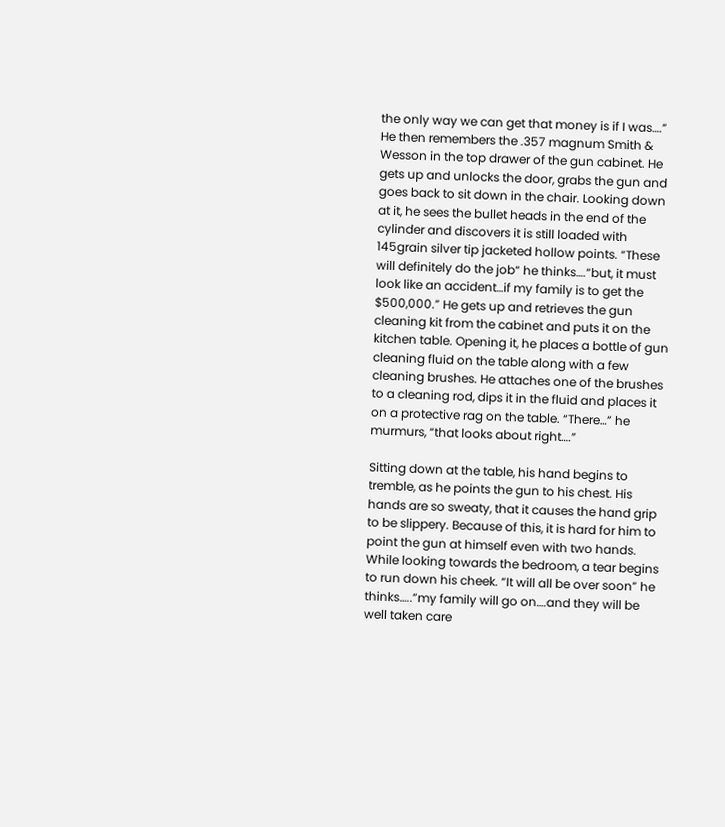the only way we can get that money is if I was….” He then remembers the .357 magnum Smith & Wesson in the top drawer of the gun cabinet. He gets up and unlocks the door, grabs the gun and goes back to sit down in the chair. Looking down at it, he sees the bullet heads in the end of the cylinder and discovers it is still loaded with 145grain silver tip jacketed hollow points. “These will definitely do the job“ he thinks….“but, it must look like an accident…if my family is to get the $500,000.” He gets up and retrieves the gun cleaning kit from the cabinet and puts it on the kitchen table. Opening it, he places a bottle of gun cleaning fluid on the table along with a few cleaning brushes. He attaches one of the brushes to a cleaning rod, dips it in the fluid and places it on a protective rag on the table. “There…” he murmurs, “that looks about right….”

Sitting down at the table, his hand begins to tremble, as he points the gun to his chest. His hands are so sweaty, that it causes the hand grip to be slippery. Because of this, it is hard for him to point the gun at himself even with two hands. While looking towards the bedroom, a tear begins to run down his cheek. “It will all be over soon” he thinks…..”my family will go on….and they will be well taken care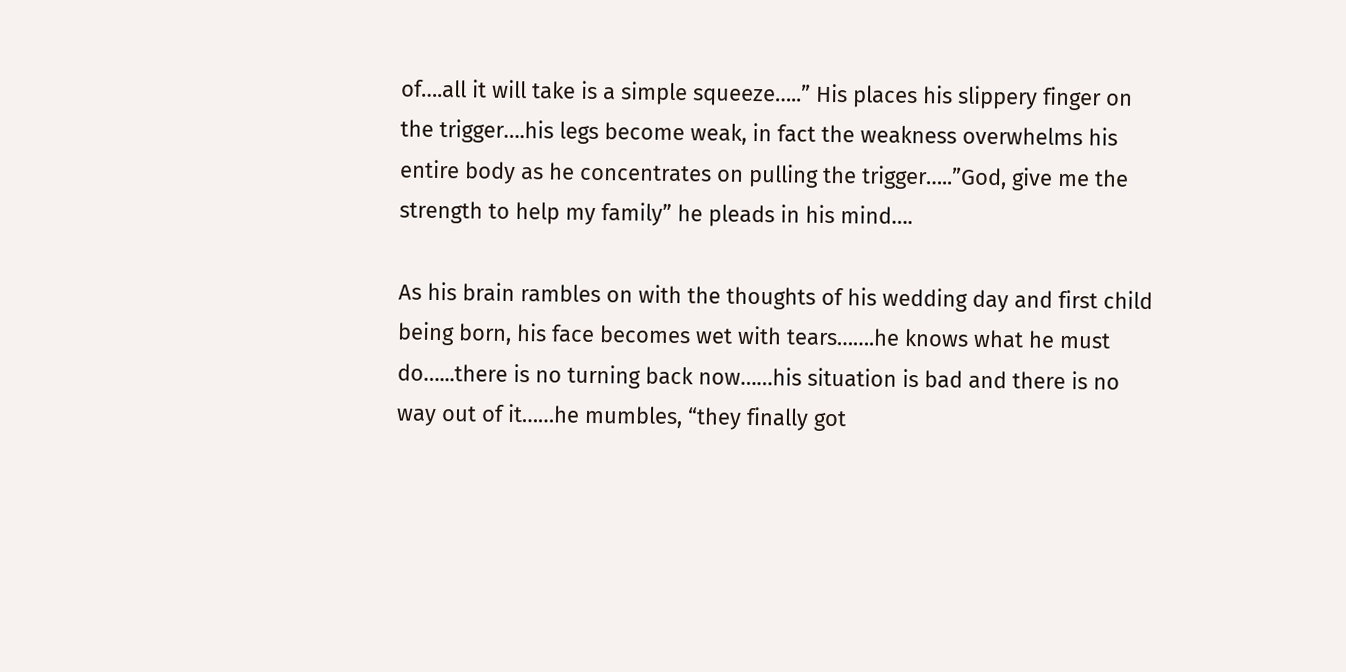of….all it will take is a simple squeeze…..” His places his slippery finger on the trigger….his legs become weak, in fact the weakness overwhelms his entire body as he concentrates on pulling the trigger…..”God, give me the strength to help my family” he pleads in his mind….

As his brain rambles on with the thoughts of his wedding day and first child being born, his face becomes wet with tears…….he knows what he must do…...there is no turning back now……his situation is bad and there is no way out of it……he mumbles, “they finally got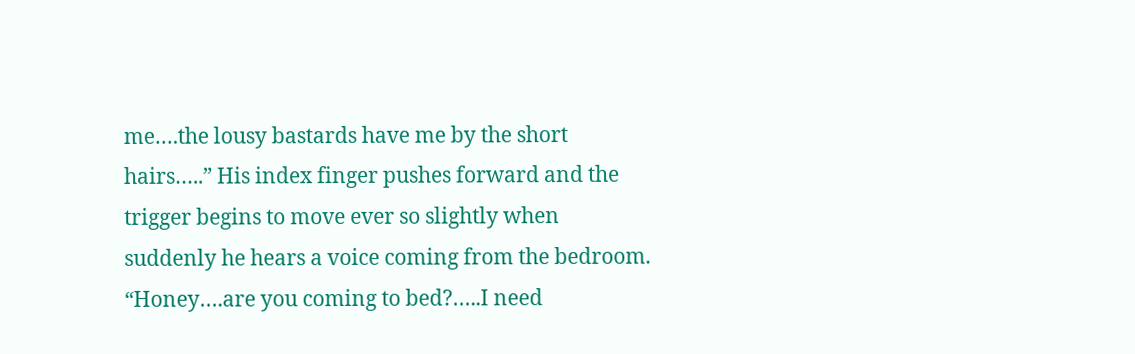me….the lousy bastards have me by the short hairs…..” His index finger pushes forward and the trigger begins to move ever so slightly when suddenly he hears a voice coming from the bedroom. “Honey….are you coming to bed?…..I need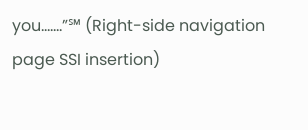you…….”℠ (Right-side navigation page SSI insertion)